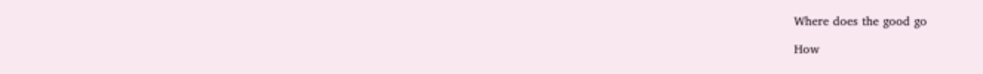Where does the good go

How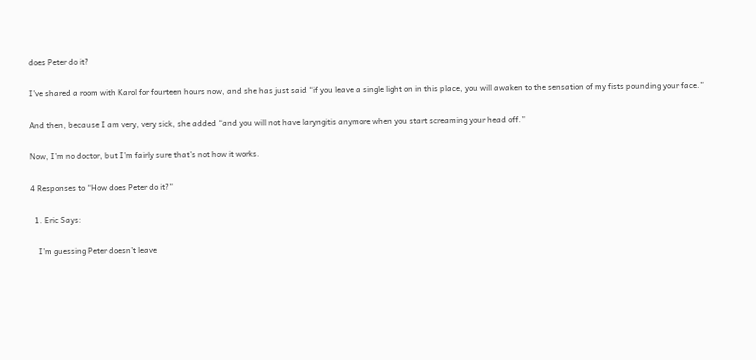does Peter do it?

I’ve shared a room with Karol for fourteen hours now, and she has just said “if you leave a single light on in this place, you will awaken to the sensation of my fists pounding your face.”

And then, because I am very, very sick, she added “and you will not have laryngitis anymore when you start screaming your head off.”

Now, I’m no doctor, but I’m fairly sure that’s not how it works.

4 Responses to “How does Peter do it?”

  1. Eric Says:

    I’m guessing Peter doesn’t leave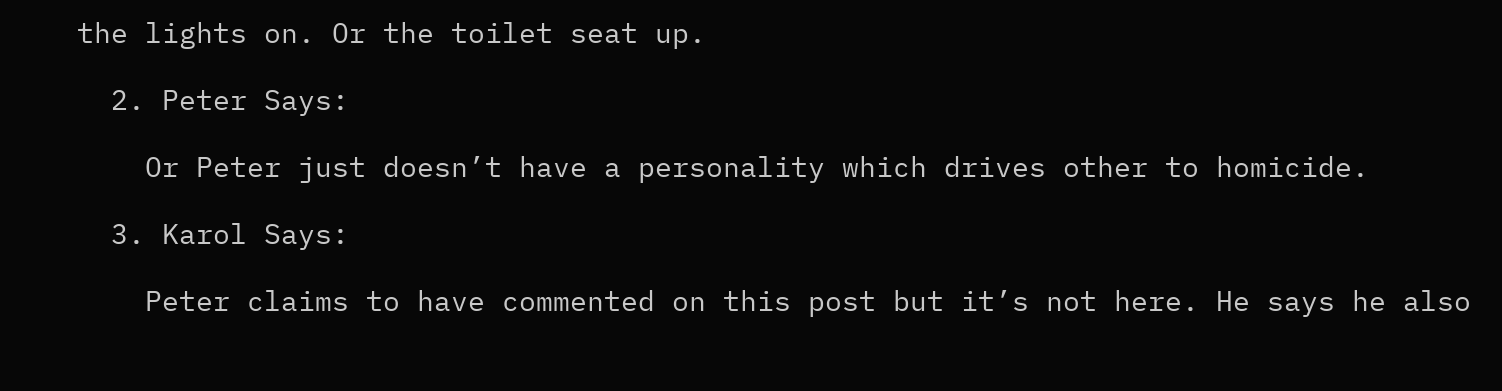the lights on. Or the toilet seat up.

  2. Peter Says:

    Or Peter just doesn’t have a personality which drives other to homicide.

  3. Karol Says:

    Peter claims to have commented on this post but it’s not here. He says he also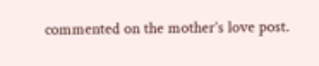commented on the mother’s love post.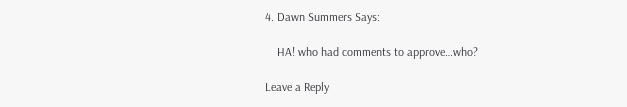4. Dawn Summers Says:

    HA! who had comments to approve…who?

Leave a Reply